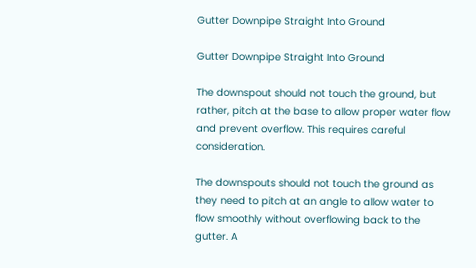Gutter Downpipe Straight Into Ground

Gutter Downpipe Straight Into Ground

The downspout should not touch the ground, but rather, pitch at the base to allow proper water flow and prevent overflow. This requires careful consideration.

The downspouts should not touch the ground as they need to pitch at an angle to allow water to flow smoothly without overflowing back to the gutter. A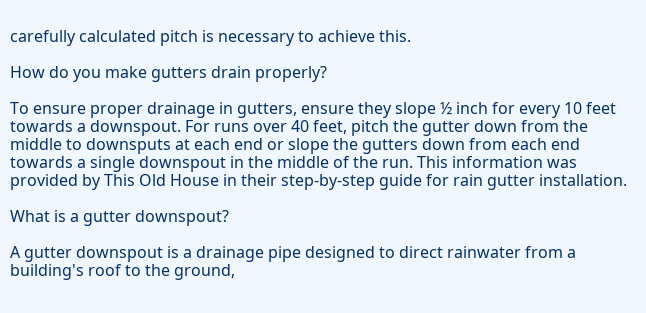carefully calculated pitch is necessary to achieve this.

How do you make gutters drain properly?

To ensure proper drainage in gutters, ensure they slope ½ inch for every 10 feet towards a downspout. For runs over 40 feet, pitch the gutter down from the middle to downsputs at each end or slope the gutters down from each end towards a single downspout in the middle of the run. This information was provided by This Old House in their step-by-step guide for rain gutter installation.

What is a gutter downspout?

A gutter downspout is a drainage pipe designed to direct rainwater from a building's roof to the ground,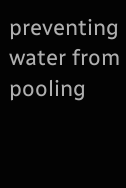preventing water from pooling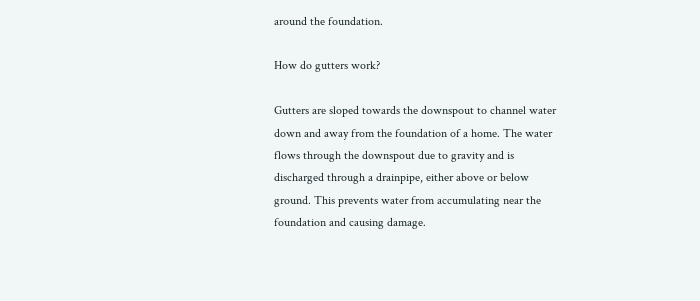around the foundation.

How do gutters work?

Gutters are sloped towards the downspout to channel water down and away from the foundation of a home. The water flows through the downspout due to gravity and is discharged through a drainpipe, either above or below ground. This prevents water from accumulating near the foundation and causing damage.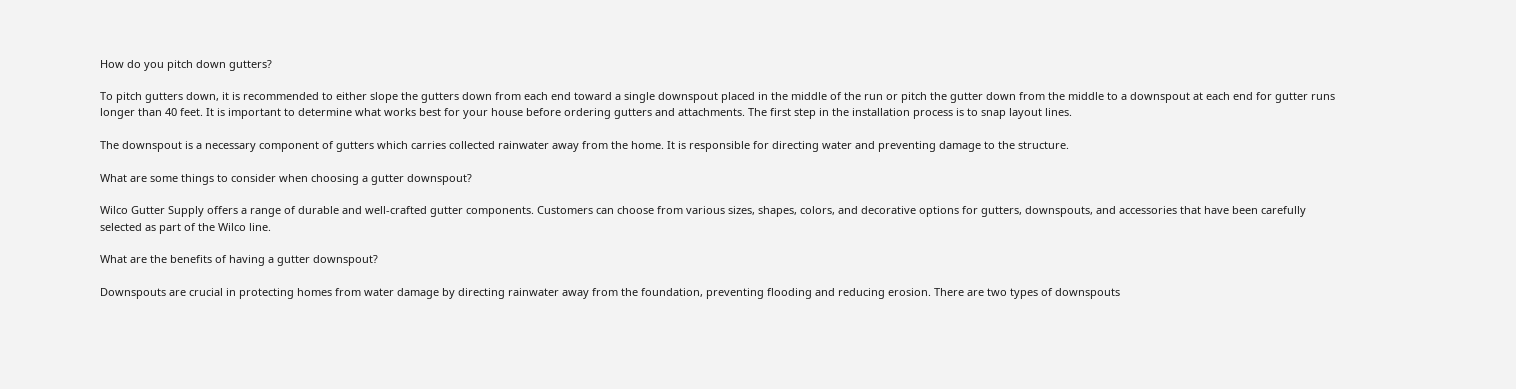How do you pitch down gutters?

To pitch gutters down, it is recommended to either slope the gutters down from each end toward a single downspout placed in the middle of the run or pitch the gutter down from the middle to a downspout at each end for gutter runs longer than 40 feet. It is important to determine what works best for your house before ordering gutters and attachments. The first step in the installation process is to snap layout lines.

The downspout is a necessary component of gutters which carries collected rainwater away from the home. It is responsible for directing water and preventing damage to the structure.

What are some things to consider when choosing a gutter downspout?

Wilco Gutter Supply offers a range of durable and well-crafted gutter components. Customers can choose from various sizes, shapes, colors, and decorative options for gutters, downspouts, and accessories that have been carefully selected as part of the Wilco line.

What are the benefits of having a gutter downspout?

Downspouts are crucial in protecting homes from water damage by directing rainwater away from the foundation, preventing flooding and reducing erosion. There are two types of downspouts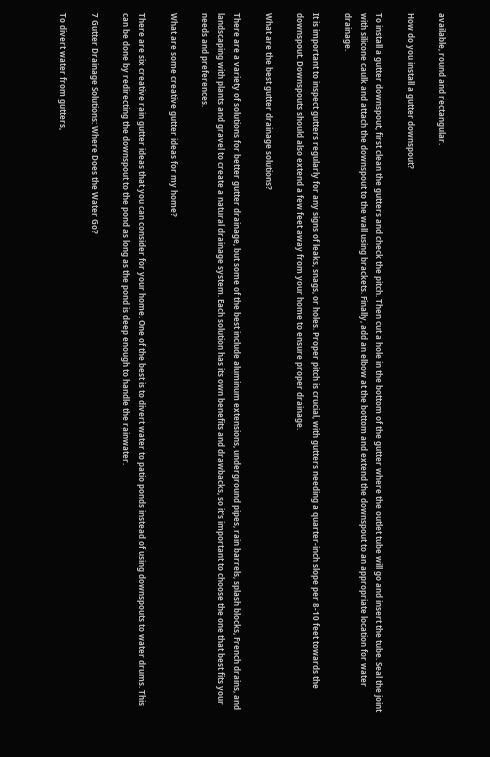available, round and rectangular.

How do you install a gutter downspout?

To install a gutter downspout, first clean the gutters and check the pitch. Then cut a hole in the bottom of the gutter where the outlet tube will go and insert the tube. Seal the joint with silicone caulk and attach the downspout to the wall using brackets. Finally, add an elbow at the bottom and extend the downspout to an appropriate location for water drainage.

It is important to inspect gutters regularly for any signs of leaks, snags, or holes. Proper pitch is crucial, with gutters needing a quarter-inch slope per 8-10 feet towards the downspout. Downspouts should also extend a few feet away from your home to ensure proper drainage.

What are the best gutter drainage solutions?

There are a variety of solutions for better gutter drainage, but some of the best include aluminum extensions, underground pipes, rain barrels, splash blocks, French drains, and landscaping with plants and gravel to create a natural drainage system. Each solution has its own benefits and drawbacks, so it's important to choose the one that best fits your needs and preferences.

What are some creative gutter ideas for my home?

There are six creative rain gutter ideas that you can consider for your home. One of the best is to divert water to patio ponds instead of using downspouts to water drums. This can be done by redirecting the downspout to the pond as long as the pond is deep enough to handle the rainwater.

7 Gutter Drainage Solutions: Where Does the Water Go?

To divert water from gutters,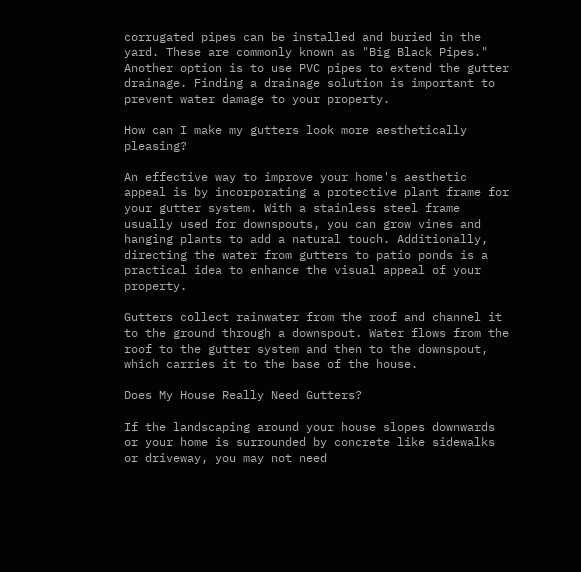corrugated pipes can be installed and buried in the yard. These are commonly known as "Big Black Pipes." Another option is to use PVC pipes to extend the gutter drainage. Finding a drainage solution is important to prevent water damage to your property.

How can I make my gutters look more aesthetically pleasing?

An effective way to improve your home's aesthetic appeal is by incorporating a protective plant frame for your gutter system. With a stainless steel frame usually used for downspouts, you can grow vines and hanging plants to add a natural touch. Additionally, directing the water from gutters to patio ponds is a practical idea to enhance the visual appeal of your property.

Gutters collect rainwater from the roof and channel it to the ground through a downspout. Water flows from the roof to the gutter system and then to the downspout, which carries it to the base of the house.

Does My House Really Need Gutters?

If the landscaping around your house slopes downwards or your home is surrounded by concrete like sidewalks or driveway, you may not need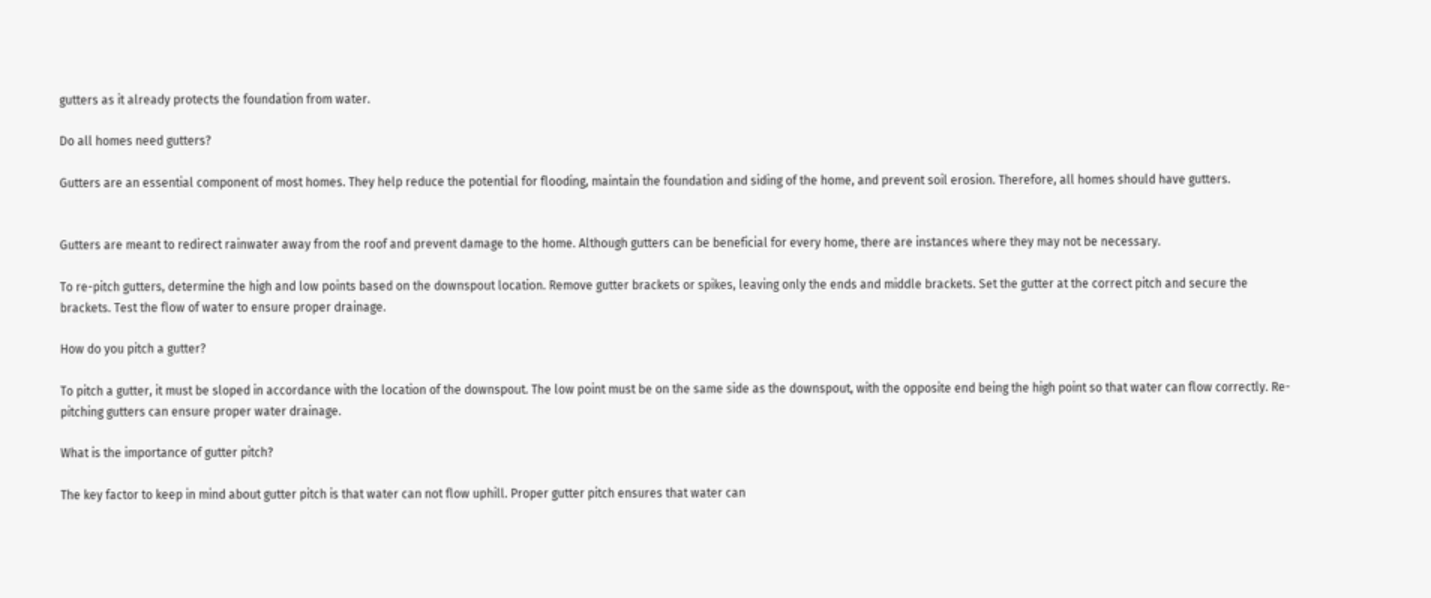gutters as it already protects the foundation from water.

Do all homes need gutters?

Gutters are an essential component of most homes. They help reduce the potential for flooding, maintain the foundation and siding of the home, and prevent soil erosion. Therefore, all homes should have gutters.


Gutters are meant to redirect rainwater away from the roof and prevent damage to the home. Although gutters can be beneficial for every home, there are instances where they may not be necessary.

To re-pitch gutters, determine the high and low points based on the downspout location. Remove gutter brackets or spikes, leaving only the ends and middle brackets. Set the gutter at the correct pitch and secure the brackets. Test the flow of water to ensure proper drainage.

How do you pitch a gutter?

To pitch a gutter, it must be sloped in accordance with the location of the downspout. The low point must be on the same side as the downspout, with the opposite end being the high point so that water can flow correctly. Re-pitching gutters can ensure proper water drainage.

What is the importance of gutter pitch?

The key factor to keep in mind about gutter pitch is that water can not flow uphill. Proper gutter pitch ensures that water can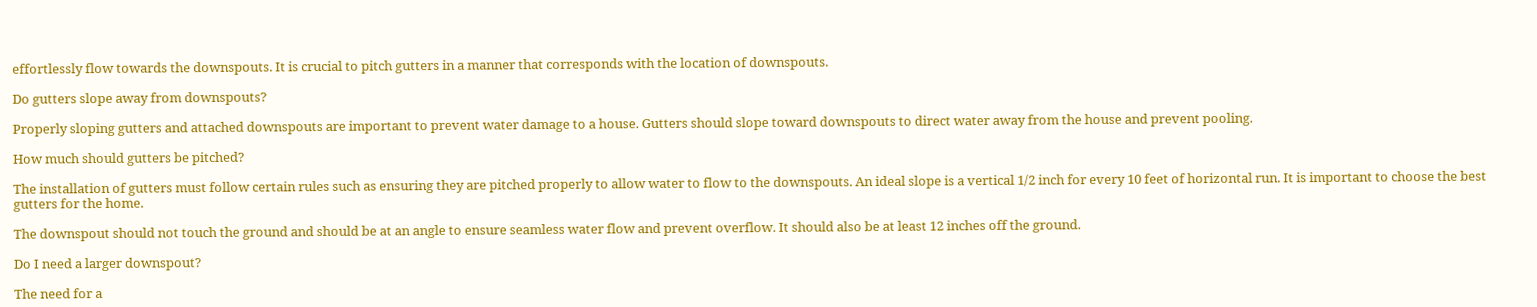effortlessly flow towards the downspouts. It is crucial to pitch gutters in a manner that corresponds with the location of downspouts.

Do gutters slope away from downspouts?

Properly sloping gutters and attached downspouts are important to prevent water damage to a house. Gutters should slope toward downspouts to direct water away from the house and prevent pooling.

How much should gutters be pitched?

The installation of gutters must follow certain rules such as ensuring they are pitched properly to allow water to flow to the downspouts. An ideal slope is a vertical 1/2 inch for every 10 feet of horizontal run. It is important to choose the best gutters for the home.

The downspout should not touch the ground and should be at an angle to ensure seamless water flow and prevent overflow. It should also be at least 12 inches off the ground.

Do I need a larger downspout?

The need for a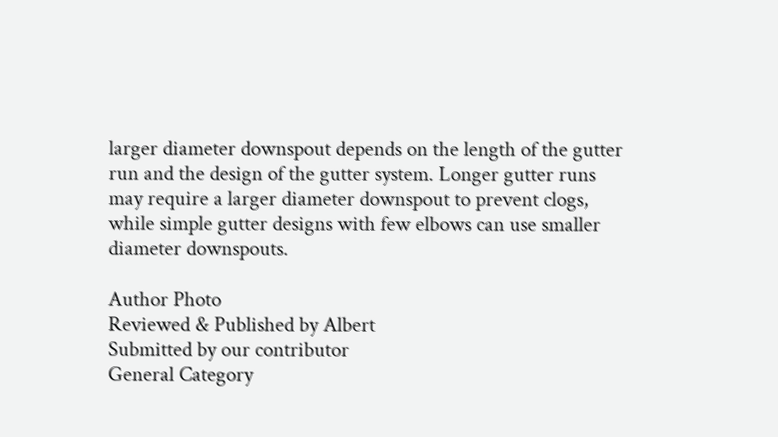larger diameter downspout depends on the length of the gutter run and the design of the gutter system. Longer gutter runs may require a larger diameter downspout to prevent clogs, while simple gutter designs with few elbows can use smaller diameter downspouts.

Author Photo
Reviewed & Published by Albert
Submitted by our contributor
General Category